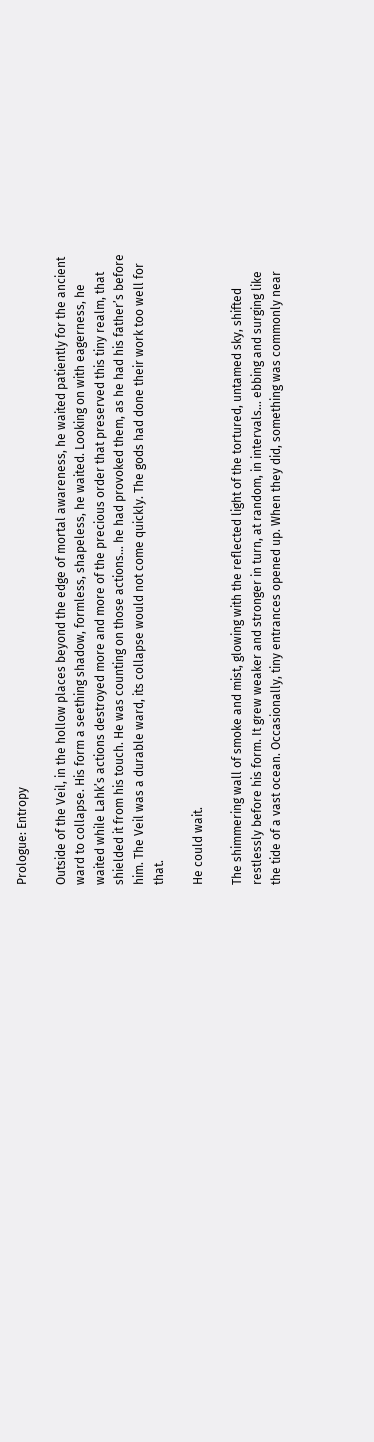Prologue: Entropy

Outside of the Veil, in the hollow places beyond the edge of mortal awareness, he waited patiently for the ancient ward to collapse. His form a seething shadow, formless, shapeless, he waited. Looking on with eagerness, he waited while Lahk’s actions destroyed more and more of the precious order that preserved this tiny realm, that shielded it from his touch. He was counting on those actions… he had provoked them, as he had his father’s before him. The Veil was a durable ward, its collapse would not come quickly. The gods had done their work too well for that.

He could wait.

The shimmering wall of smoke and mist, glowing with the reflected light of the tortured, untamed sky, shifted restlessly before his form. It grew weaker and stronger in turn, at random, in intervals… ebbing and surging like the tide of a vast ocean. Occasionally, tiny entrances opened up. When they did, something was commonly near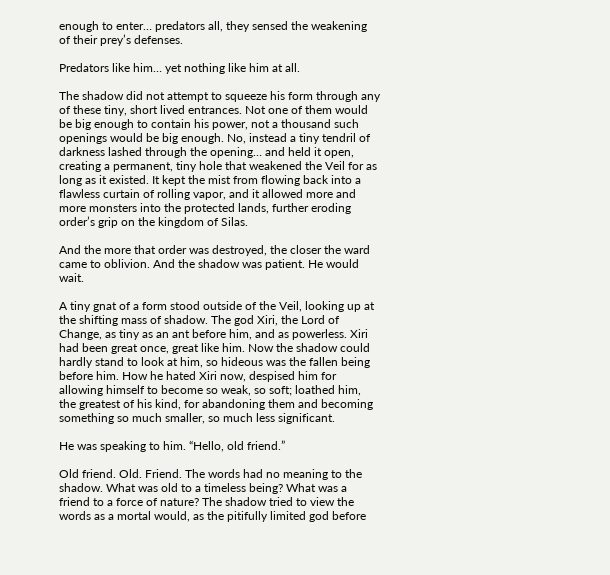enough to enter… predators all, they sensed the weakening of their prey’s defenses.

Predators like him… yet nothing like him at all.

The shadow did not attempt to squeeze his form through any of these tiny, short lived entrances. Not one of them would be big enough to contain his power, not a thousand such openings would be big enough. No, instead a tiny tendril of darkness lashed through the opening… and held it open, creating a permanent, tiny hole that weakened the Veil for as long as it existed. It kept the mist from flowing back into a flawless curtain of rolling vapor, and it allowed more and more monsters into the protected lands, further eroding order’s grip on the kingdom of Silas.

And the more that order was destroyed, the closer the ward came to oblivion. And the shadow was patient. He would wait.

A tiny gnat of a form stood outside of the Veil, looking up at the shifting mass of shadow. The god Xiri, the Lord of Change, as tiny as an ant before him, and as powerless. Xiri had been great once, great like him. Now the shadow could hardly stand to look at him, so hideous was the fallen being before him. How he hated Xiri now, despised him for allowing himself to become so weak, so soft; loathed him, the greatest of his kind, for abandoning them and becoming something so much smaller, so much less significant.

He was speaking to him. “Hello, old friend.”

Old friend. Old. Friend. The words had no meaning to the shadow. What was old to a timeless being? What was a friend to a force of nature? The shadow tried to view the words as a mortal would, as the pitifully limited god before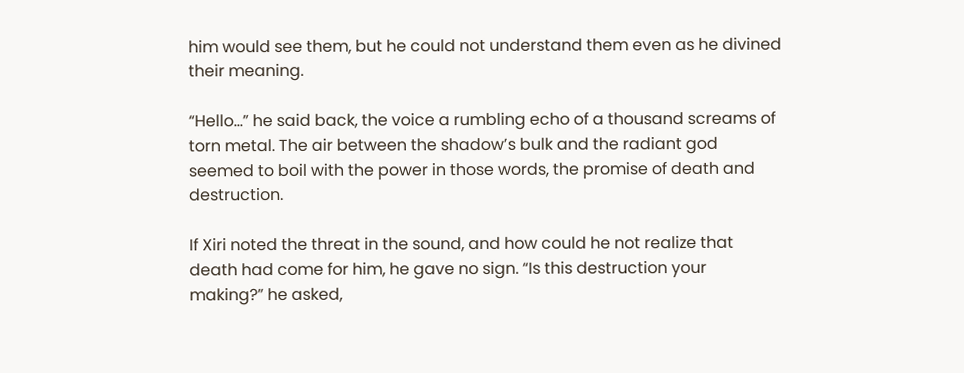him would see them, but he could not understand them even as he divined their meaning.

“Hello…” he said back, the voice a rumbling echo of a thousand screams of torn metal. The air between the shadow’s bulk and the radiant god seemed to boil with the power in those words, the promise of death and destruction.

If Xiri noted the threat in the sound, and how could he not realize that death had come for him, he gave no sign. “Is this destruction your making?” he asked,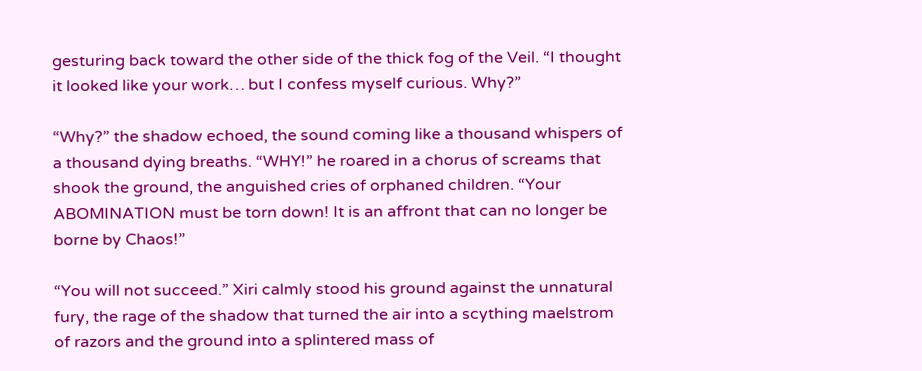gesturing back toward the other side of the thick fog of the Veil. “I thought it looked like your work… but I confess myself curious. Why?”

“Why?” the shadow echoed, the sound coming like a thousand whispers of a thousand dying breaths. “WHY!” he roared in a chorus of screams that shook the ground, the anguished cries of orphaned children. “Your ABOMINATION must be torn down! It is an affront that can no longer be borne by Chaos!”

“You will not succeed.” Xiri calmly stood his ground against the unnatural fury, the rage of the shadow that turned the air into a scything maelstrom of razors and the ground into a splintered mass of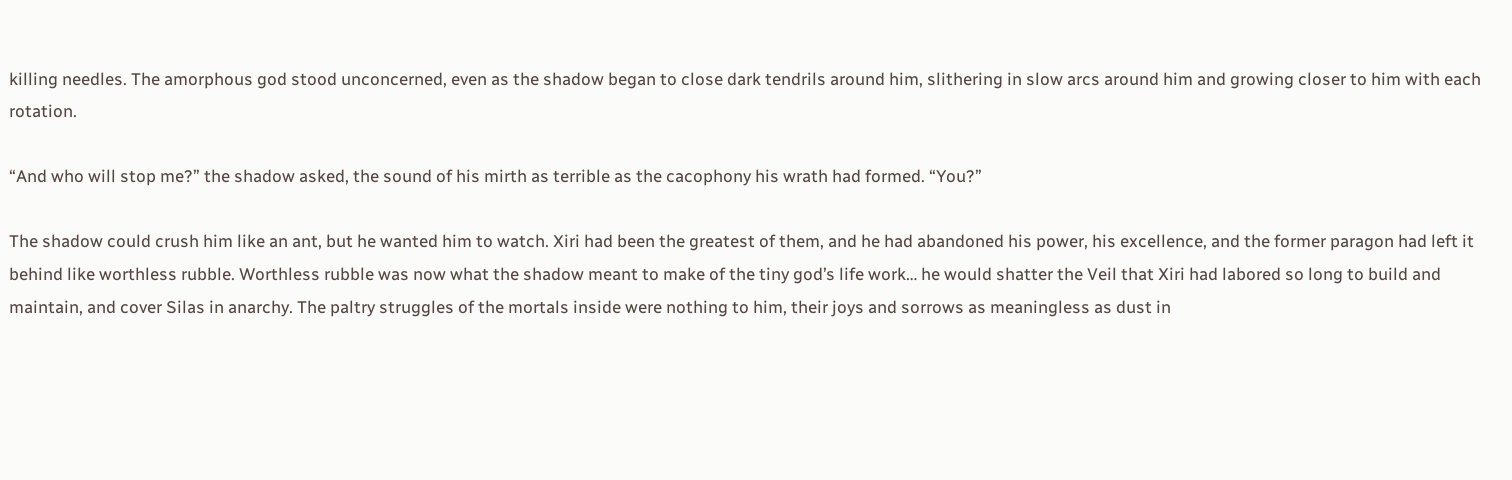killing needles. The amorphous god stood unconcerned, even as the shadow began to close dark tendrils around him, slithering in slow arcs around him and growing closer to him with each rotation.

“And who will stop me?” the shadow asked, the sound of his mirth as terrible as the cacophony his wrath had formed. “You?”

The shadow could crush him like an ant, but he wanted him to watch. Xiri had been the greatest of them, and he had abandoned his power, his excellence, and the former paragon had left it behind like worthless rubble. Worthless rubble was now what the shadow meant to make of the tiny god’s life work… he would shatter the Veil that Xiri had labored so long to build and maintain, and cover Silas in anarchy. The paltry struggles of the mortals inside were nothing to him, their joys and sorrows as meaningless as dust in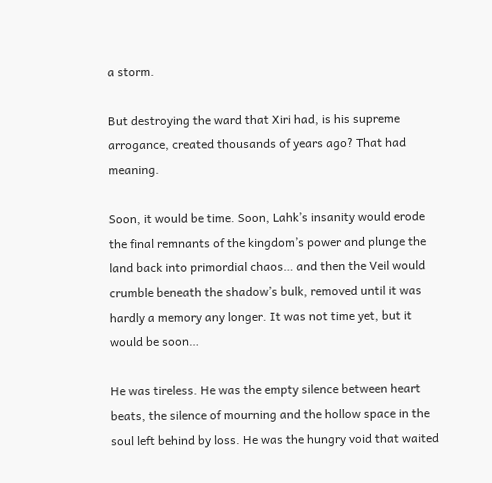a storm.

But destroying the ward that Xiri had, is his supreme arrogance, created thousands of years ago? That had meaning.

Soon, it would be time. Soon, Lahk’s insanity would erode the final remnants of the kingdom’s power and plunge the land back into primordial chaos… and then the Veil would crumble beneath the shadow’s bulk, removed until it was hardly a memory any longer. It was not time yet, but it would be soon…

He was tireless. He was the empty silence between heart beats, the silence of mourning and the hollow space in the soul left behind by loss. He was the hungry void that waited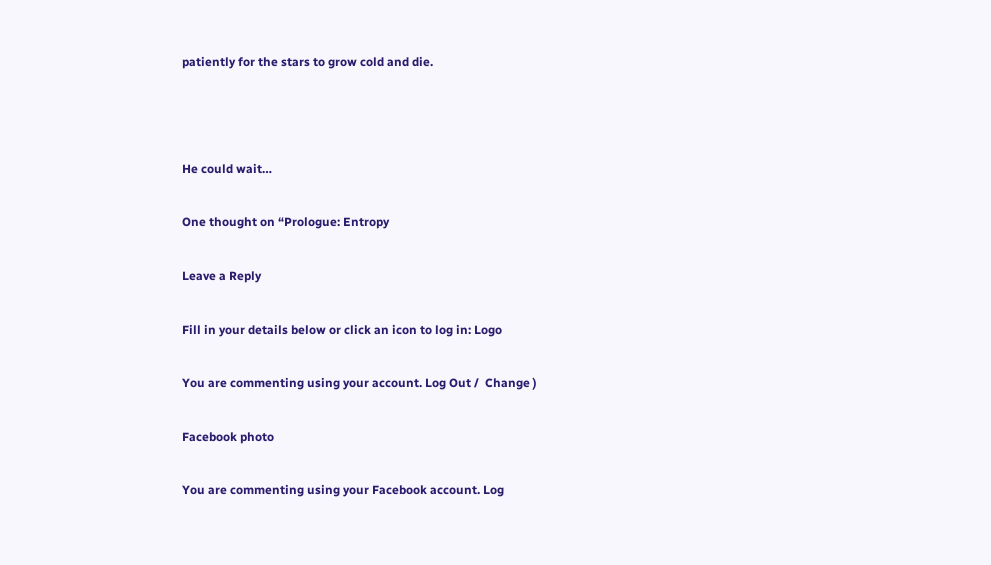patiently for the stars to grow cold and die.



He could wait…

One thought on “Prologue: Entropy

Leave a Reply

Fill in your details below or click an icon to log in: Logo

You are commenting using your account. Log Out /  Change )

Facebook photo

You are commenting using your Facebook account. Log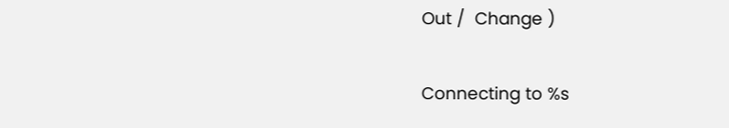Out /  Change )

Connecting to %s